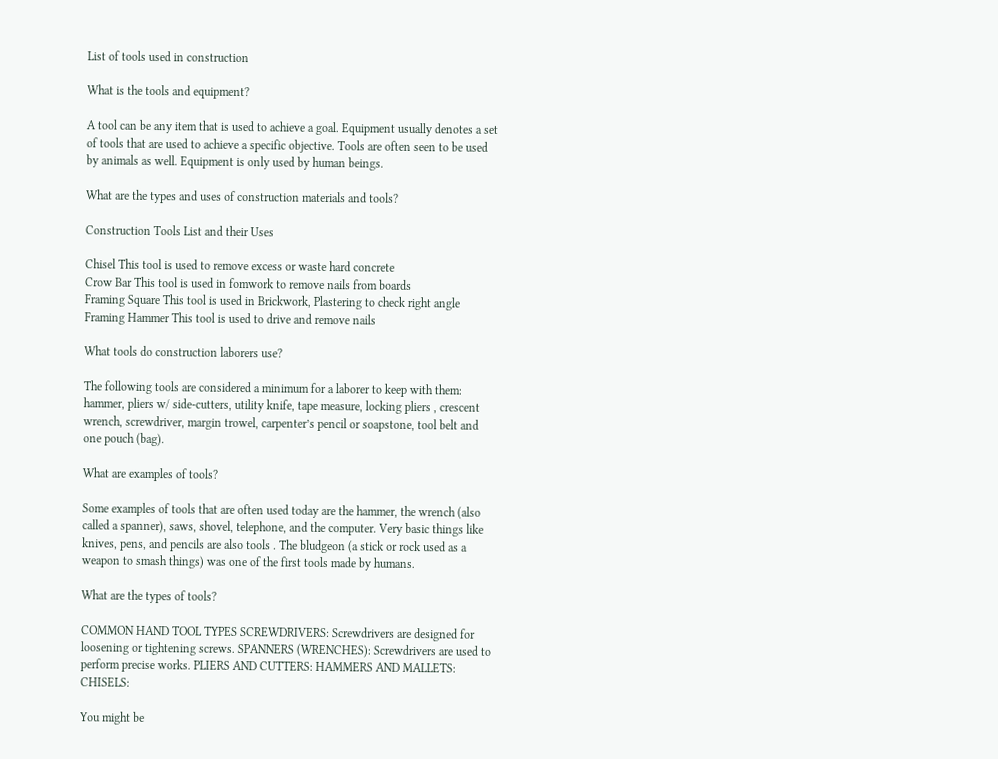List of tools used in construction

What is the tools and equipment?

A tool can be any item that is used to achieve a goal. Equipment usually denotes a set of tools that are used to achieve a specific objective. Tools are often seen to be used by animals as well. Equipment is only used by human beings.

What are the types and uses of construction materials and tools?

Construction Tools List and their Uses

Chisel This tool is used to remove excess or waste hard concrete
Crow Bar This tool is used in fomwork to remove nails from boards
Framing Square This tool is used in Brickwork, Plastering to check right angle
Framing Hammer This tool is used to drive and remove nails

What tools do construction laborers use?

The following tools are considered a minimum for a laborer to keep with them: hammer, pliers w/ side-cutters, utility knife, tape measure, locking pliers , crescent wrench, screwdriver, margin trowel, carpenter’s pencil or soapstone, tool belt and one pouch (bag).

What are examples of tools?

Some examples of tools that are often used today are the hammer, the wrench (also called a spanner), saws, shovel, telephone, and the computer. Very basic things like knives, pens, and pencils are also tools . The bludgeon (a stick or rock used as a weapon to smash things) was one of the first tools made by humans.

What are the types of tools?

COMMON HAND TOOL TYPES SCREWDRIVERS: Screwdrivers are designed for loosening or tightening screws. SPANNERS (WRENCHES): Screwdrivers are used to perform precise works. PLIERS AND CUTTERS: HAMMERS AND MALLETS: CHISELS:

You might be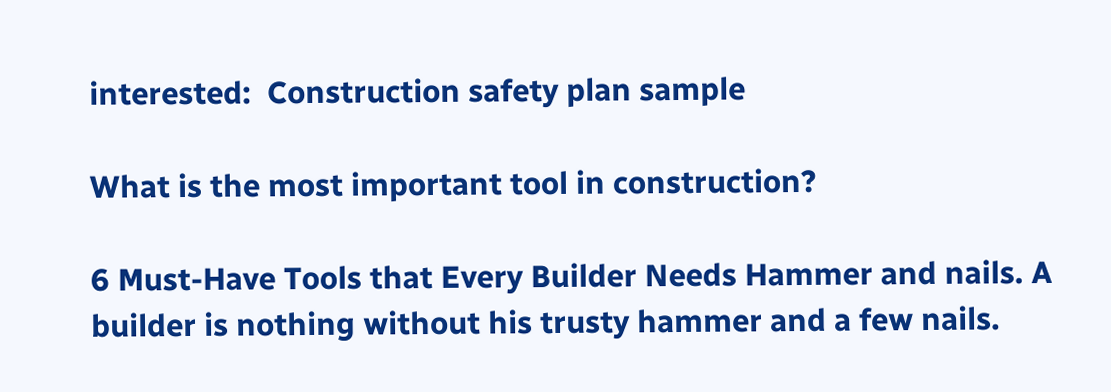interested:  Construction safety plan sample

What is the most important tool in construction?

6 Must-Have Tools that Every Builder Needs Hammer and nails. A builder is nothing without his trusty hammer and a few nails.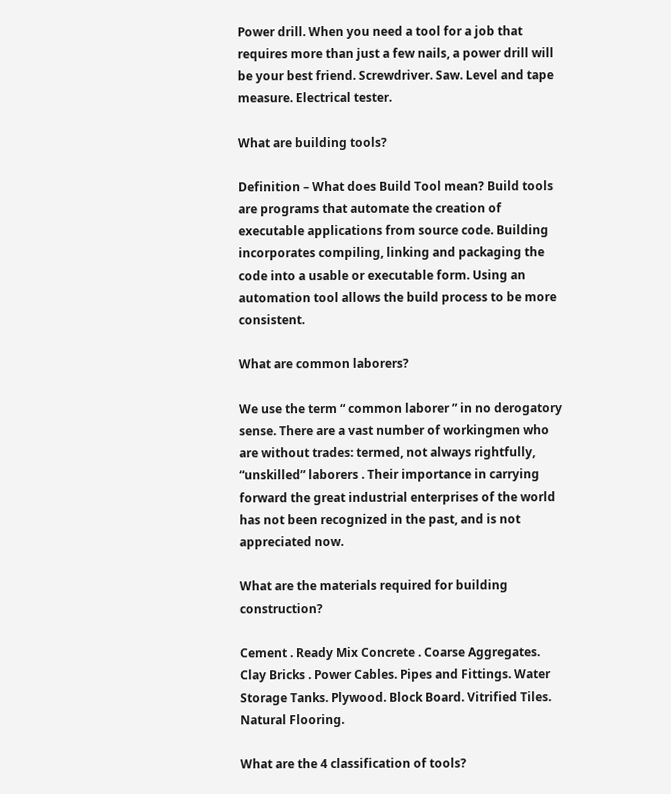Power drill. When you need a tool for a job that requires more than just a few nails, a power drill will be your best friend. Screwdriver. Saw. Level and tape measure. Electrical tester.

What are building tools?

Definition – What does Build Tool mean? Build tools are programs that automate the creation of executable applications from source code. Building incorporates compiling, linking and packaging the code into a usable or executable form. Using an automation tool allows the build process to be more consistent.

What are common laborers?

We use the term “ common laborer ” in no derogatory sense. There are a vast number of workingmen who are without trades: termed, not always rightfully, “unskilled” laborers . Their importance in carrying forward the great industrial enterprises of the world has not been recognized in the past, and is not appreciated now.

What are the materials required for building construction?

Cement . Ready Mix Concrete . Coarse Aggregates. Clay Bricks . Power Cables. Pipes and Fittings. Water Storage Tanks. Plywood. Block Board. Vitrified Tiles. Natural Flooring.

What are the 4 classification of tools?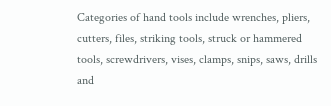Categories of hand tools include wrenches, pliers, cutters, files, striking tools, struck or hammered tools, screwdrivers, vises, clamps, snips, saws, drills and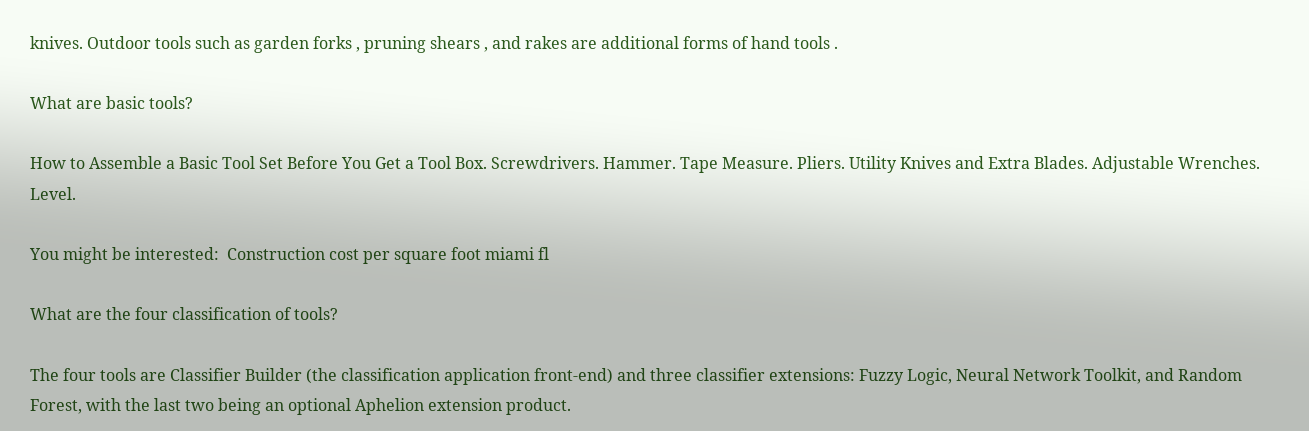knives. Outdoor tools such as garden forks , pruning shears , and rakes are additional forms of hand tools .

What are basic tools?

How to Assemble a Basic Tool Set Before You Get a Tool Box. Screwdrivers. Hammer. Tape Measure. Pliers. Utility Knives and Extra Blades. Adjustable Wrenches. Level.

You might be interested:  Construction cost per square foot miami fl

What are the four classification of tools?

The four tools are Classifier Builder (the classification application front-end) and three classifier extensions: Fuzzy Logic, Neural Network Toolkit, and Random Forest, with the last two being an optional Aphelion extension product.